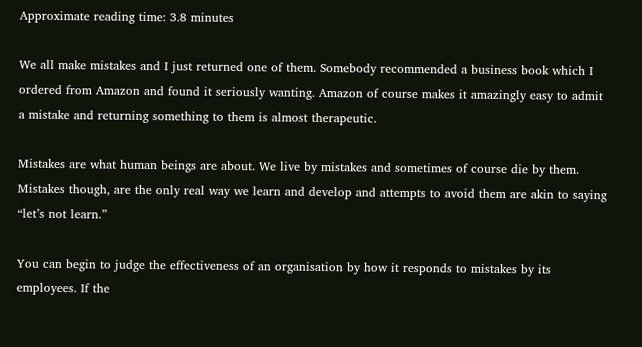Approximate reading time: 3.8 minutes

We all make mistakes and I just returned one of them. Somebody recommended a business book which I ordered from Amazon and found it seriously wanting. Amazon of course makes it amazingly easy to admit a mistake and returning something to them is almost therapeutic.

Mistakes are what human beings are about. We live by mistakes and sometimes of course die by them. Mistakes though, are the only real way we learn and develop and attempts to avoid them are akin to saying “let’s not learn.”

You can begin to judge the effectiveness of an organisation by how it responds to mistakes by its employees. If the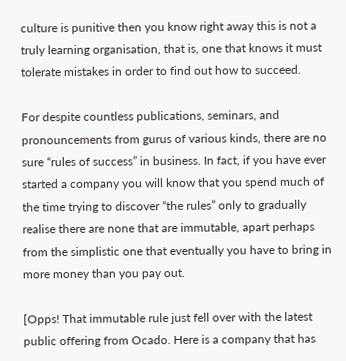culture is punitive then you know right away this is not a truly learning organisation, that is, one that knows it must tolerate mistakes in order to find out how to succeed.

For despite countless publications, seminars, and pronouncements from gurus of various kinds, there are no sure “rules of success” in business. In fact, if you have ever started a company you will know that you spend much of the time trying to discover “the rules” only to gradually realise there are none that are immutable, apart perhaps from the simplistic one that eventually you have to bring in more money than you pay out.

[Opps! That immutable rule just fell over with the latest public offering from Ocado. Here is a company that has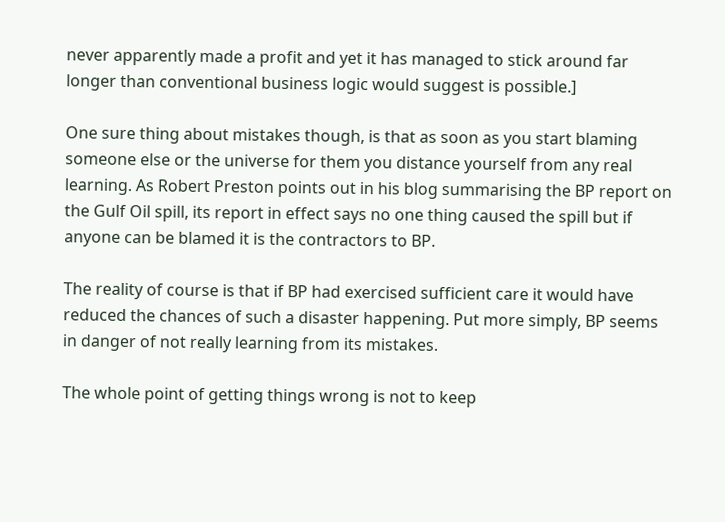never apparently made a profit and yet it has managed to stick around far longer than conventional business logic would suggest is possible.]

One sure thing about mistakes though, is that as soon as you start blaming someone else or the universe for them you distance yourself from any real learning. As Robert Preston points out in his blog summarising the BP report on the Gulf Oil spill, its report in effect says no one thing caused the spill but if anyone can be blamed it is the contractors to BP.

The reality of course is that if BP had exercised sufficient care it would have reduced the chances of such a disaster happening. Put more simply, BP seems in danger of not really learning from its mistakes.

The whole point of getting things wrong is not to keep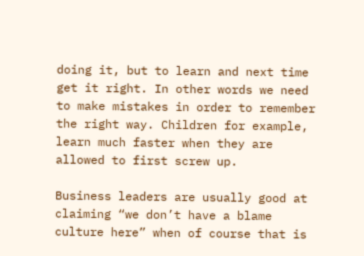doing it, but to learn and next time get it right. In other words we need to make mistakes in order to remember the right way. Children for example, learn much faster when they are allowed to first screw up.

Business leaders are usually good at claiming “we don’t have a blame culture here” when of course that is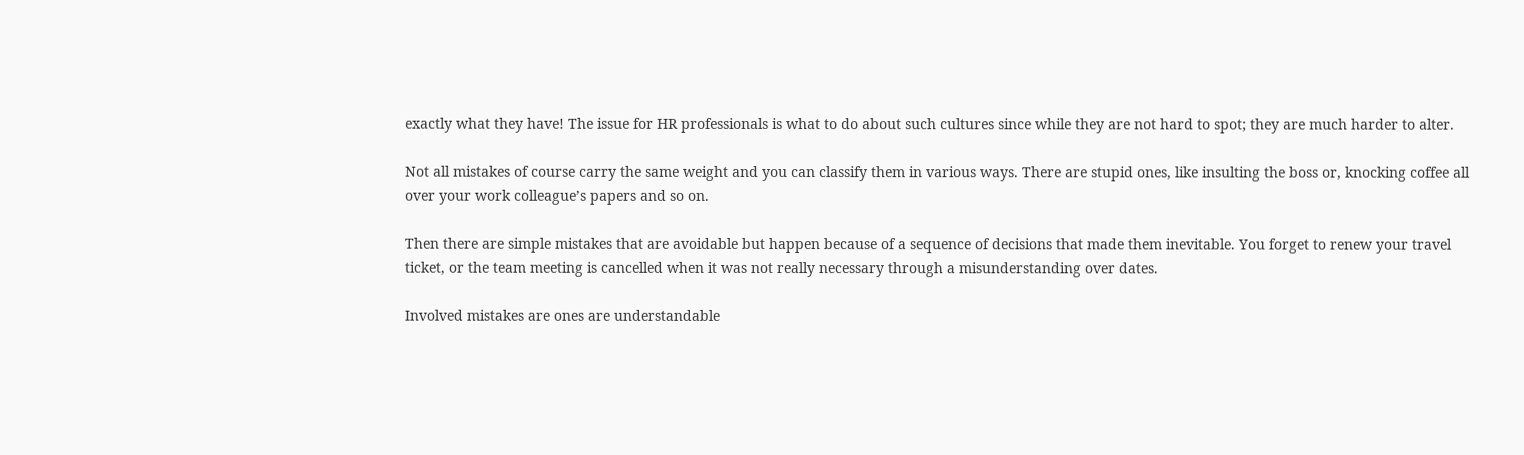exactly what they have! The issue for HR professionals is what to do about such cultures since while they are not hard to spot; they are much harder to alter.

Not all mistakes of course carry the same weight and you can classify them in various ways. There are stupid ones, like insulting the boss or, knocking coffee all over your work colleague’s papers and so on.

Then there are simple mistakes that are avoidable but happen because of a sequence of decisions that made them inevitable. You forget to renew your travel ticket, or the team meeting is cancelled when it was not really necessary through a misunderstanding over dates.

Involved mistakes are ones are understandable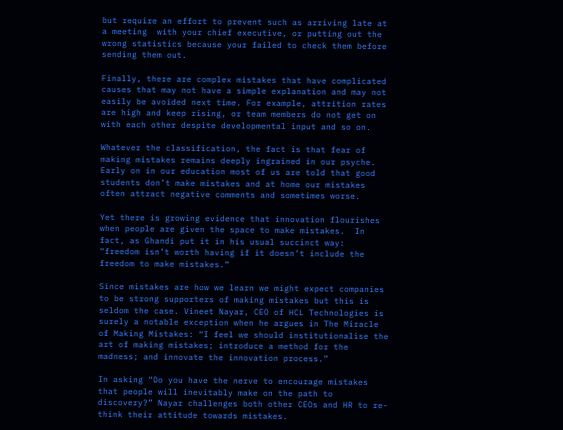but require an effort to prevent such as arriving late at a meeting  with your chief executive, or putting out the wrong statistics because your failed to check them before sending them out.

Finally, there are complex mistakes that have complicated causes that may not have a simple explanation and may not easily be avoided next time. For example, attrition rates are high and keep rising, or team members do not get on with each other despite developmental input and so on.

Whatever the classification, the fact is that fear of making mistakes remains deeply ingrained in our psyche. Early on in our education most of us are told that good students don’t make mistakes and at home our mistakes often attract negative comments and sometimes worse.

Yet there is growing evidence that innovation flourishes when people are given the space to make mistakes.  In fact, as Ghandi put it in his usual succinct way:  “freedom isn’t worth having if it doesn’t include the freedom to make mistakes.”

Since mistakes are how we learn we might expect companies to be strong supporters of making mistakes but this is seldom the case. Vineet Nayar, CEO of HCL Technologies is surely a notable exception when he argues in The Miracle of Making Mistakes: “I feel we should institutionalise the art of making mistakes; introduce a method for the madness; and innovate the innovation process.”

In asking “Do you have the nerve to encourage mistakes that people will inevitably make on the path to discovery?” Nayar challenges both other CEOs and HR to re-think their attitude towards mistakes.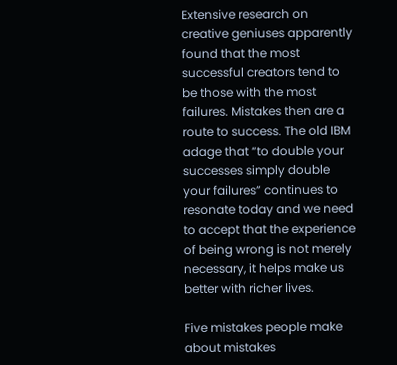Extensive research on creative geniuses apparently found that the most successful creators tend to be those with the most failures. Mistakes then are a route to success. The old IBM adage that “to double your successes simply double your failures” continues to resonate today and we need to accept that the experience of being wrong is not merely necessary, it helps make us better with richer lives.

Five mistakes people make about mistakes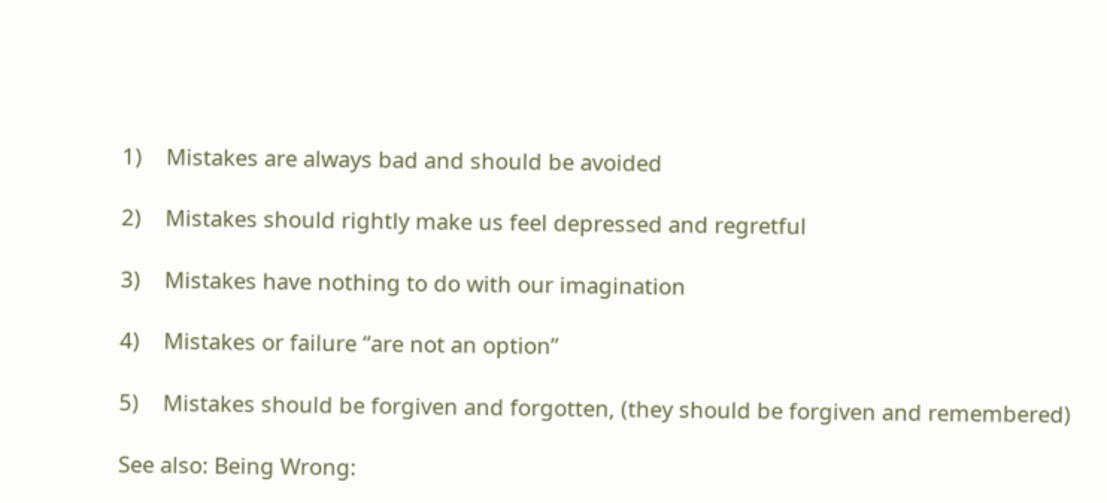1)    Mistakes are always bad and should be avoided

2)    Mistakes should rightly make us feel depressed and regretful

3)    Mistakes have nothing to do with our imagination

4)    Mistakes or failure “are not an option”

5)    Mistakes should be forgiven and forgotten, (they should be forgiven and remembered)

See also: Being Wrong: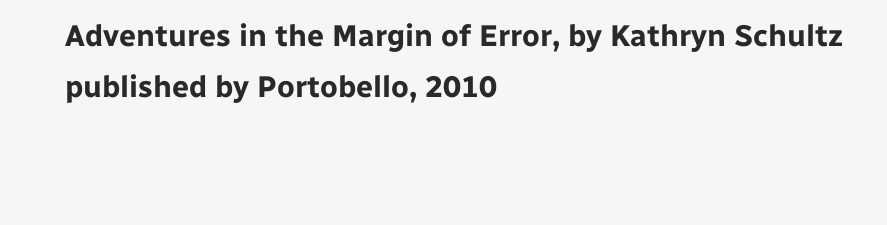Adventures in the Margin of Error, by Kathryn Schultz published by Portobello, 2010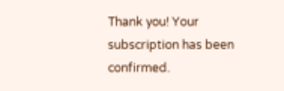Thank you! Your subscription has been confirmed.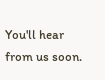You'll hear from us soon.